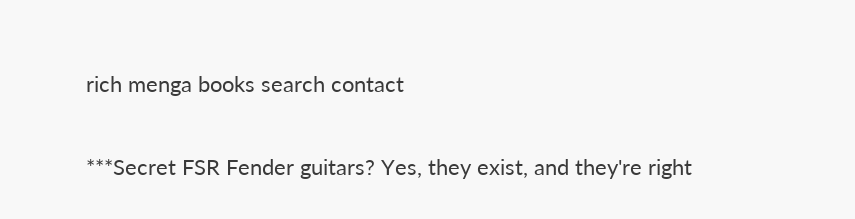rich menga books search contact

***Secret FSR Fender guitars? Yes, they exist, and they're right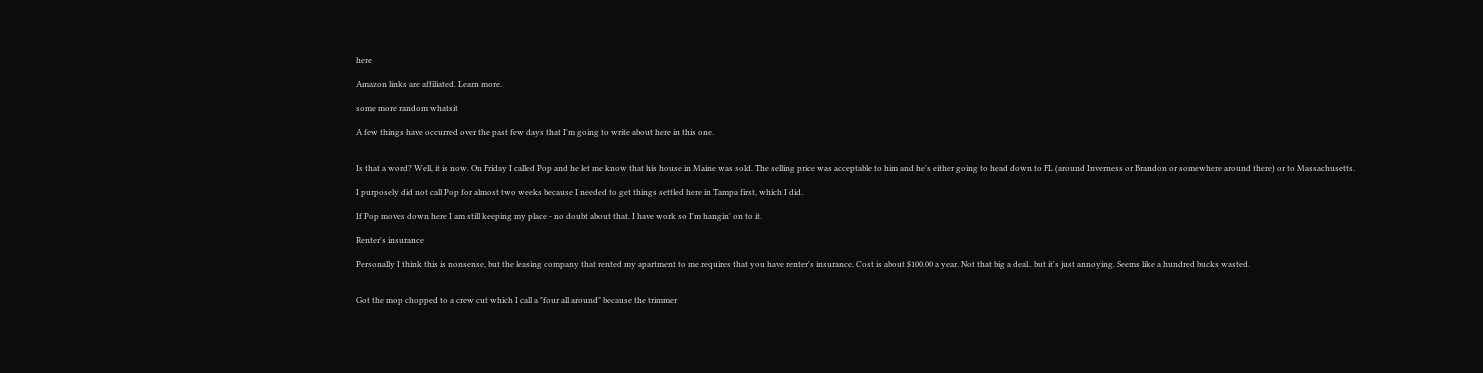here

Amazon links are affiliated. Learn more.

some more random whatsit

A few things have occurred over the past few days that I'm going to write about here in this one.


Is that a word? Well, it is now. On Friday I called Pop and he let me know that his house in Maine was sold. The selling price was acceptable to him and he's either going to head down to FL (around Inverness or Brandon or somewhere around there) or to Massachusetts.

I purposely did not call Pop for almost two weeks because I needed to get things settled here in Tampa first, which I did.

If Pop moves down here I am still keeping my place - no doubt about that. I have work so I'm hangin' on to it.

Renter's insurance

Personally I think this is nonsense, but the leasing company that rented my apartment to me requires that you have renter's insurance. Cost is about $100.00 a year. Not that big a deal.. but it's just annoying. Seems like a hundred bucks wasted.


Got the mop chopped to a crew cut which I call a "four all around" because the trimmer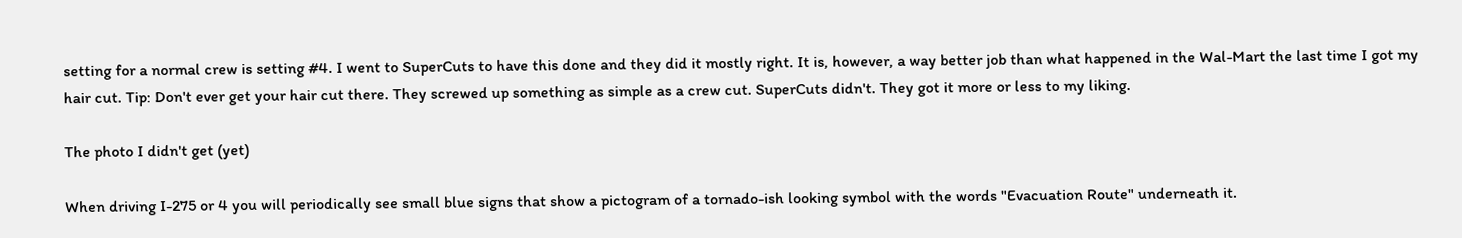setting for a normal crew is setting #4. I went to SuperCuts to have this done and they did it mostly right. It is, however, a way better job than what happened in the Wal-Mart the last time I got my hair cut. Tip: Don't ever get your hair cut there. They screwed up something as simple as a crew cut. SuperCuts didn't. They got it more or less to my liking.

The photo I didn't get (yet)

When driving I-275 or 4 you will periodically see small blue signs that show a pictogram of a tornado-ish looking symbol with the words "Evacuation Route" underneath it.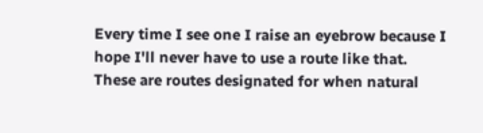Every time I see one I raise an eyebrow because I hope I'll never have to use a route like that. These are routes designated for when natural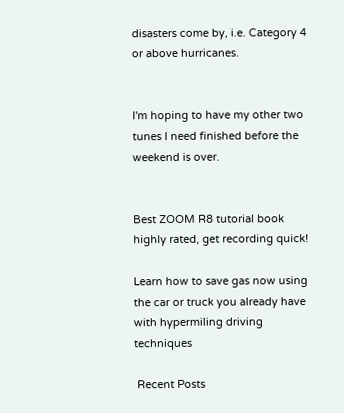disasters come by, i.e. Category 4 or above hurricanes.


I'm hoping to have my other two tunes I need finished before the weekend is over.


Best ZOOM R8 tutorial book
highly rated, get recording quick!

Learn how to save gas now using the car or truck you already have with hypermiling driving techniques

 Recent Posts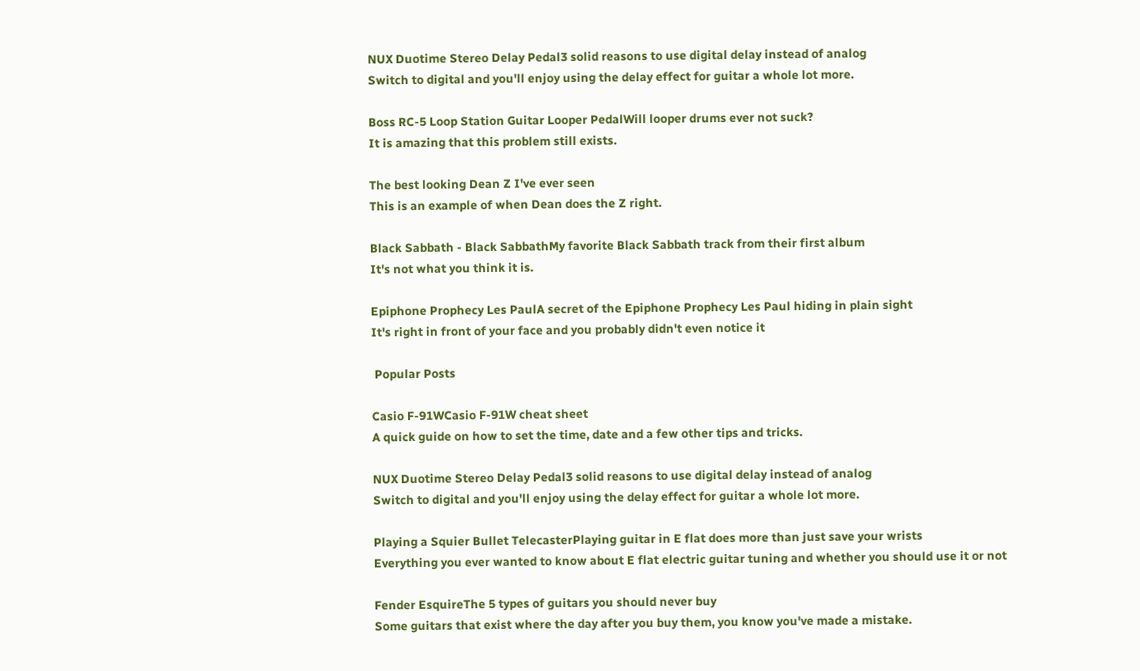NUX Duotime Stereo Delay Pedal3 solid reasons to use digital delay instead of analog
Switch to digital and you'll enjoy using the delay effect for guitar a whole lot more.

Boss RC-5 Loop Station Guitar Looper PedalWill looper drums ever not suck?
It is amazing that this problem still exists.

The best looking Dean Z I've ever seen
This is an example of when Dean does the Z right.

Black Sabbath - Black SabbathMy favorite Black Sabbath track from their first album
It's not what you think it is.

Epiphone Prophecy Les PaulA secret of the Epiphone Prophecy Les Paul hiding in plain sight
It's right in front of your face and you probably didn't even notice it

 Popular Posts

Casio F-91WCasio F-91W cheat sheet
A quick guide on how to set the time, date and a few other tips and tricks.

NUX Duotime Stereo Delay Pedal3 solid reasons to use digital delay instead of analog
Switch to digital and you'll enjoy using the delay effect for guitar a whole lot more.

Playing a Squier Bullet TelecasterPlaying guitar in E flat does more than just save your wrists
Everything you ever wanted to know about E flat electric guitar tuning and whether you should use it or not

Fender EsquireThe 5 types of guitars you should never buy
Some guitars that exist where the day after you buy them, you know you've made a mistake.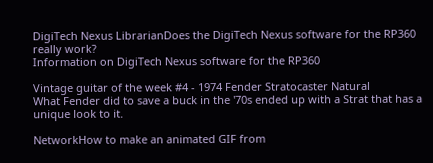DigiTech Nexus LibrarianDoes the DigiTech Nexus software for the RP360 really work?
Information on DigiTech Nexus software for the RP360

Vintage guitar of the week #4 - 1974 Fender Stratocaster Natural
What Fender did to save a buck in the '70s ended up with a Strat that has a unique look to it.

NetworkHow to make an animated GIF from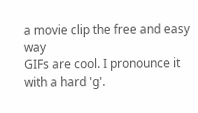a movie clip the free and easy way
GIFs are cool. I pronounce it with a hard 'g'.